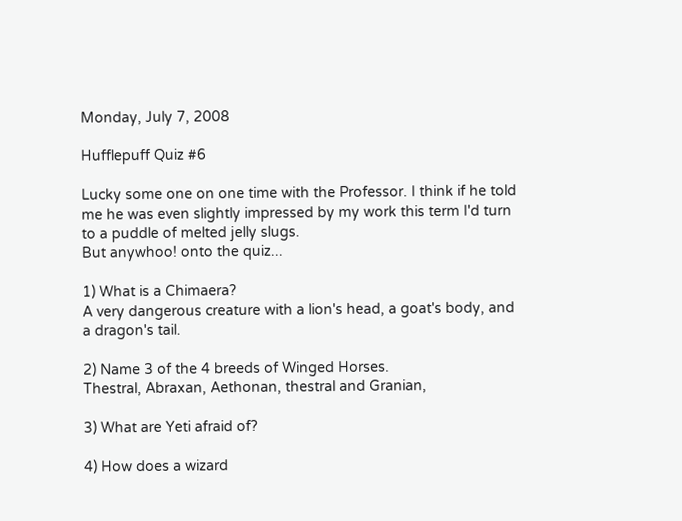Monday, July 7, 2008

Hufflepuff Quiz #6

Lucky some one on one time with the Professor. I think if he told me he was even slightly impressed by my work this term I'd turn to a puddle of melted jelly slugs.
But anywhoo! onto the quiz...

1) What is a Chimaera?
A very dangerous creature with a lion's head, a goat's body, and a dragon's tail.

2) Name 3 of the 4 breeds of Winged Horses.
Thestral, Abraxan, Aethonan, thestral and Granian,

3) What are Yeti afraid of?

4) How does a wizard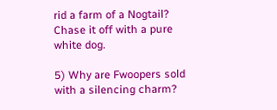rid a farm of a Nogtail?
Chase it off with a pure white dog.

5) Why are Fwoopers sold with a silencing charm?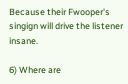Because their Fwooper's singign will drive the listener insane.

6) Where are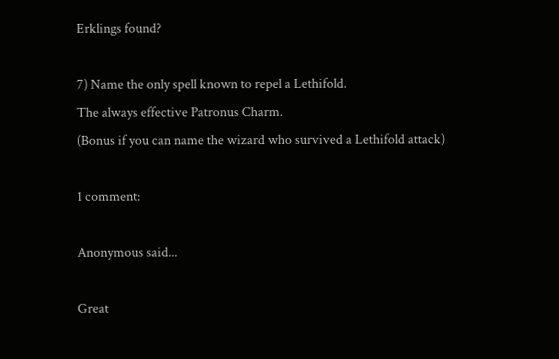Erklings found?

7) Name the only spell known to repel a Lethifold.
The always effective Patronus Charm.
(Bonus if you can name the wizard who survived a Lethifold attack)

1 comment:

Anonymous said...

Great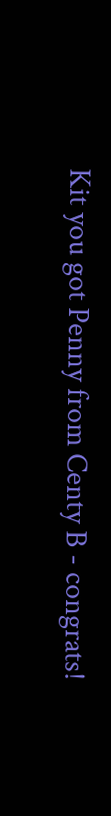Kit you got Penny from Centy B - congrats!